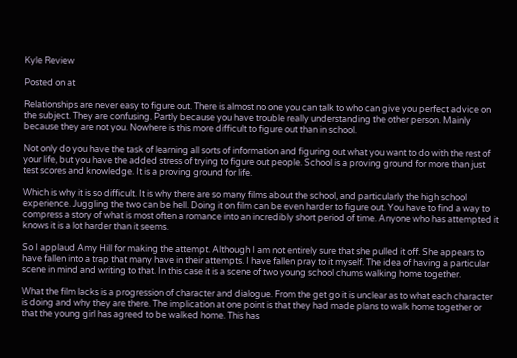Kyle Review

Posted on at

Relationships are never easy to figure out. There is almost no one you can talk to who can give you perfect advice on the subject. They are confusing. Partly because you have trouble really understanding the other person. Mainly because they are not you. Nowhere is this more difficult to figure out than in school.

Not only do you have the task of learning all sorts of information and figuring out what you want to do with the rest of your life, but you have the added stress of trying to figure out people. School is a proving ground for more than just test scores and knowledge. It is a proving ground for life.

Which is why it is so difficult. It is why there are so many films about the school, and particularly the high school experience. Juggling the two can be hell. Doing it on film can be even harder to figure out. You have to find a way to compress a story of what is most often a romance into an incredibly short period of time. Anyone who has attempted it knows it is a lot harder than it seems.

So I applaud Amy Hill for making the attempt. Although I am not entirely sure that she pulled it off. She appears to have fallen into a trap that many have in their attempts. I have fallen pray to it myself. The idea of having a particular scene in mind and writing to that. In this case it is a scene of two young school chums walking home together.

What the film lacks is a progression of character and dialogue. From the get go it is unclear as to what each character is doing and why they are there. The implication at one point is that they had made plans to walk home together or that the young girl has agreed to be walked home. This has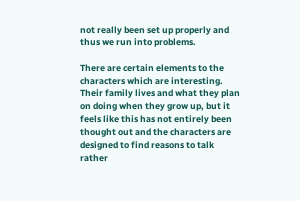not really been set up properly and thus we run into problems.

There are certain elements to the characters which are interesting. Their family lives and what they plan on doing when they grow up, but it feels like this has not entirely been thought out and the characters are designed to find reasons to talk rather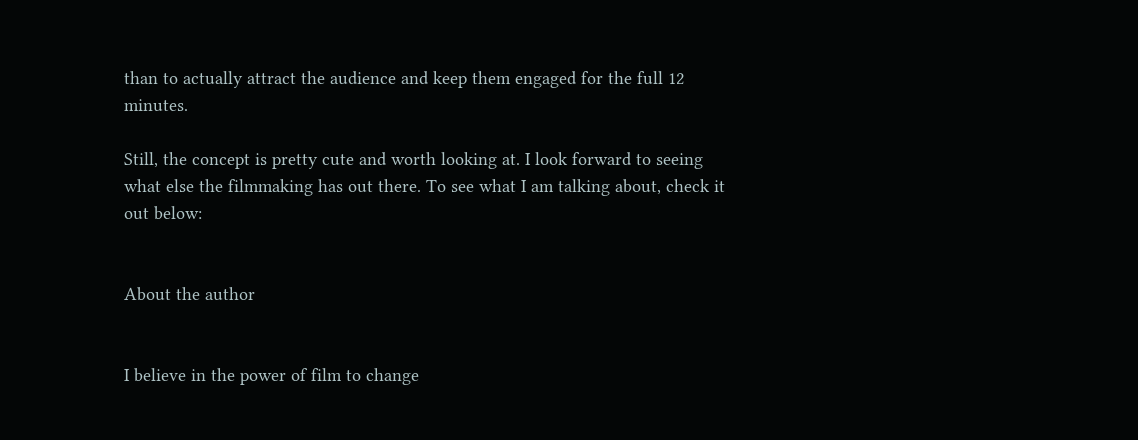than to actually attract the audience and keep them engaged for the full 12 minutes.

Still, the concept is pretty cute and worth looking at. I look forward to seeing what else the filmmaking has out there. To see what I am talking about, check it out below:


About the author


I believe in the power of film to change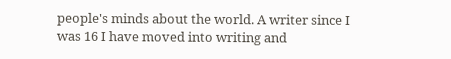people's minds about the world. A writer since I was 16 I have moved into writing and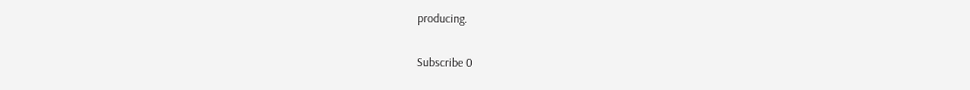producing.

Subscribe 0